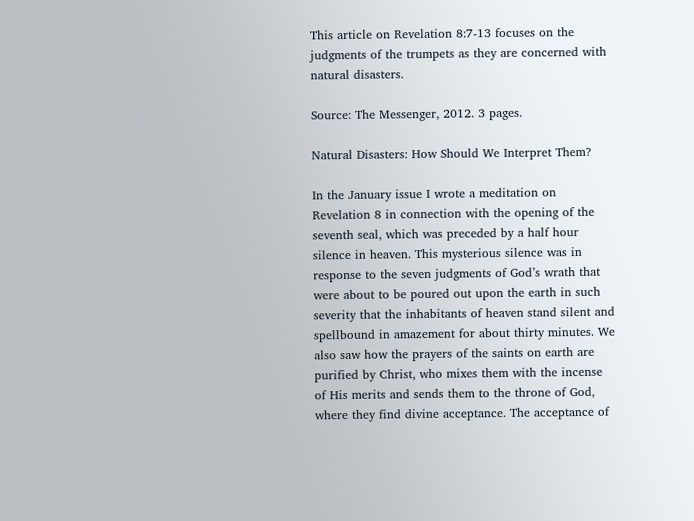This article on Revelation 8:7-13 focuses on the judgments of the trumpets as they are concerned with natural disasters.

Source: The Messenger, 2012. 3 pages.

Natural Disasters: How Should We Interpret Them?

In the January issue I wrote a meditation on Revelation 8 in connection with the opening of the seventh seal, which was preceded by a half hour silence in heaven. This mysterious silence was in response to the seven judgments of God’s wrath that were about to be poured out upon the earth in such severity that the inhabitants of heaven stand silent and spellbound in amazement for about thirty minutes. We also saw how the prayers of the saints on earth are purified by Christ, who mixes them with the incense of His merits and sends them to the throne of God, where they find divine acceptance. The acceptance of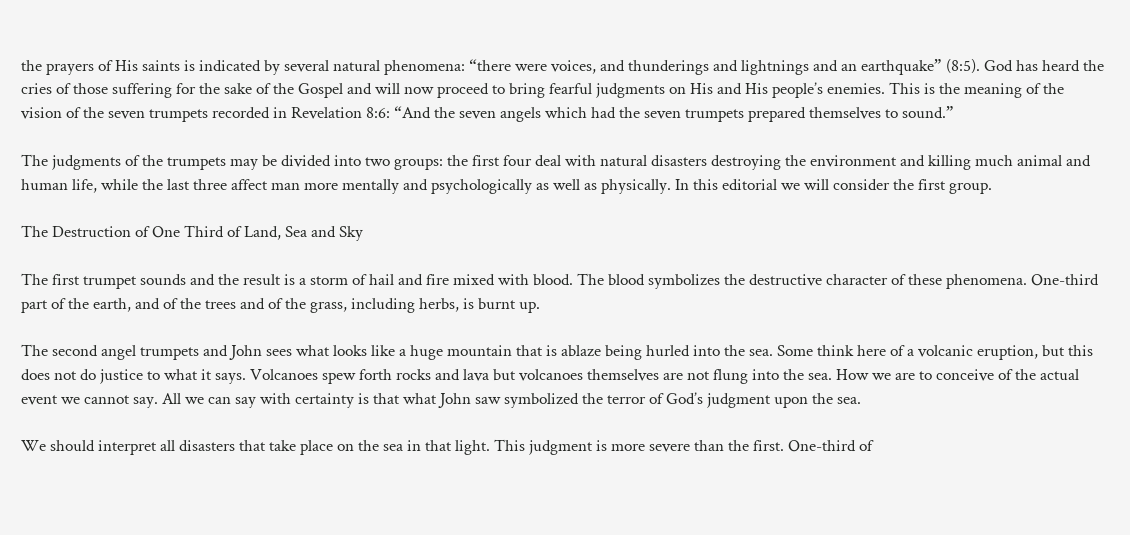the prayers of His saints is indicated by several natural phenomena: “there were voices, and thunderings and lightnings and an earthquake” (8:5). God has heard the cries of those suffering for the sake of the Gospel and will now proceed to bring fearful judgments on His and His people’s enemies. This is the meaning of the vision of the seven trumpets recorded in Revelation 8:6: “And the seven angels which had the seven trumpets prepared themselves to sound.”

The judgments of the trumpets may be divided into two groups: the first four deal with natural disasters destroying the environment and killing much animal and human life, while the last three affect man more mentally and psychologically as well as physically. In this editorial we will consider the first group.

The Destruction of One Third of Land, Sea and Sky

The first trumpet sounds and the result is a storm of hail and fire mixed with blood. The blood symbolizes the destructive character of these phenomena. One-third part of the earth, and of the trees and of the grass, including herbs, is burnt up.

The second angel trumpets and John sees what looks like a huge mountain that is ablaze being hurled into the sea. Some think here of a volcanic eruption, but this does not do justice to what it says. Volcanoes spew forth rocks and lava but volcanoes themselves are not flung into the sea. How we are to conceive of the actual event we cannot say. All we can say with certainty is that what John saw symbolized the terror of God’s judgment upon the sea.

We should interpret all disasters that take place on the sea in that light. This judgment is more severe than the first. One-third of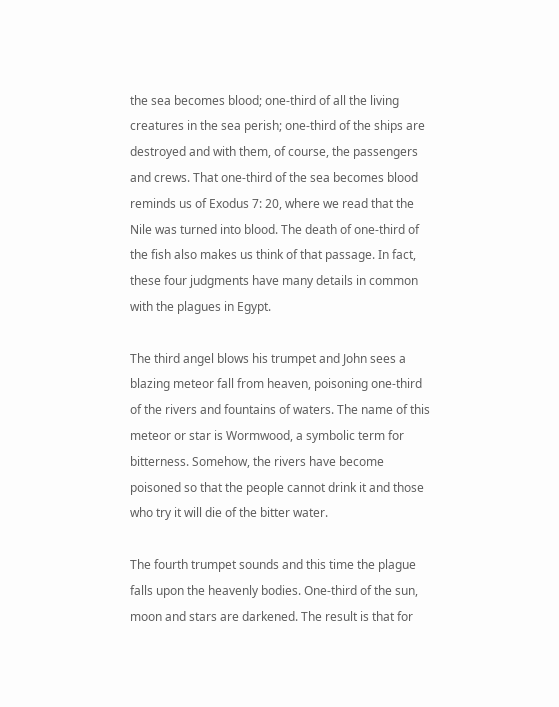the sea becomes blood; one-third of all the living creatures in the sea perish; one-third of the ships are destroyed and with them, of course, the passengers and crews. That one-third of the sea becomes blood reminds us of Exodus 7: 20, where we read that the Nile was turned into blood. The death of one-third of the fish also makes us think of that passage. In fact, these four judgments have many details in common with the plagues in Egypt.

The third angel blows his trumpet and John sees a blazing meteor fall from heaven, poisoning one-third of the rivers and fountains of waters. The name of this meteor or star is Wormwood, a symbolic term for bitterness. Somehow, the rivers have become poisoned so that the people cannot drink it and those who try it will die of the bitter water.

The fourth trumpet sounds and this time the plague falls upon the heavenly bodies. One-third of the sun, moon and stars are darkened. The result is that for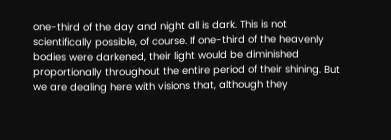one-third of the day and night all is dark. This is not scientifically possible, of course. If one-third of the heavenly bodies were darkened, their light would be diminished proportionally throughout the entire period of their shining. But we are dealing here with visions that, although they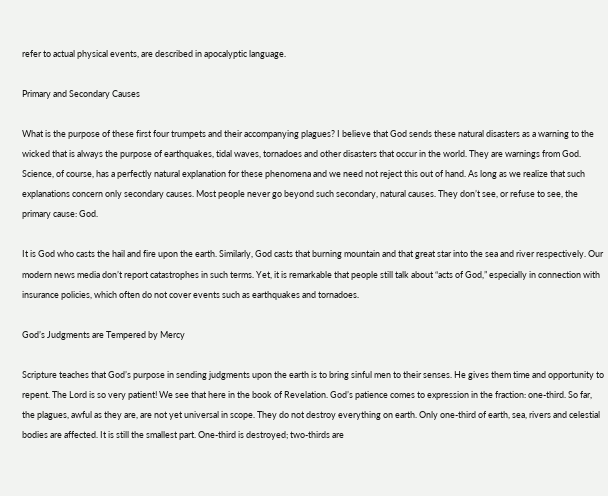refer to actual physical events, are described in apocalyptic language.

Primary and Secondary Causes

What is the purpose of these first four trumpets and their accompanying plagues? I believe that God sends these natural disasters as a warning to the wicked that is always the purpose of earthquakes, tidal waves, tornadoes and other disasters that occur in the world. They are warnings from God. Science, of course, has a perfectly natural explanation for these phenomena and we need not reject this out of hand. As long as we realize that such explanations concern only secondary causes. Most people never go beyond such secondary, natural causes. They don’t see, or refuse to see, the primary cause: God.

It is God who casts the hail and fire upon the earth. Similarly, God casts that burning mountain and that great star into the sea and river respectively. Our modern news media don’t report catastrophes in such terms. Yet, it is remarkable that people still talk about “acts of God,” especially in connection with insurance policies, which often do not cover events such as earthquakes and tornadoes.

God’s Judgments are Tempered by Mercy

Scripture teaches that God’s purpose in sending judgments upon the earth is to bring sinful men to their senses. He gives them time and opportunity to repent. The Lord is so very patient! We see that here in the book of Revelation. God’s patience comes to expression in the fraction: one-third. So far, the plagues, awful as they are, are not yet universal in scope. They do not destroy everything on earth. Only one-third of earth, sea, rivers and celestial bodies are affected. It is still the smallest part. One-third is destroyed; two-thirds are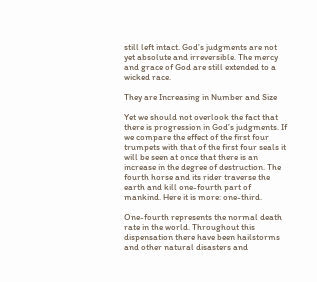still left intact. God’s judgments are not yet absolute and irreversible. The mercy and grace of God are still extended to a wicked race.

They are Increasing in Number and Size

Yet we should not overlook the fact that there is progression in God’s judgments. If we compare the effect of the first four trumpets with that of the first four seals it will be seen at once that there is an increase in the degree of destruction. The fourth horse and its rider traverse the earth and kill one-fourth part of mankind. Here it is more: one-third.

One-fourth represents the normal death rate in the world. Throughout this dispensation there have been hailstorms and other natural disasters and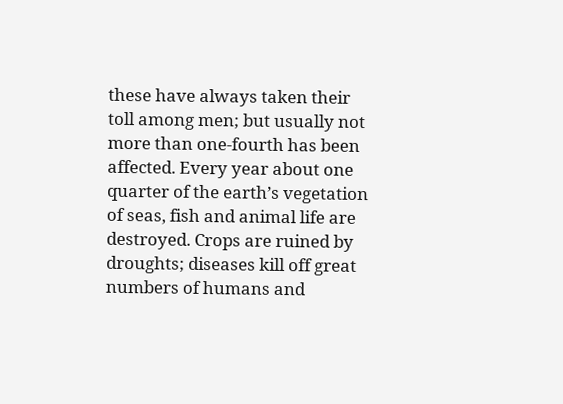these have always taken their toll among men; but usually not more than one-fourth has been affected. Every year about one quarter of the earth’s vegetation of seas, fish and animal life are destroyed. Crops are ruined by droughts; diseases kill off great numbers of humans and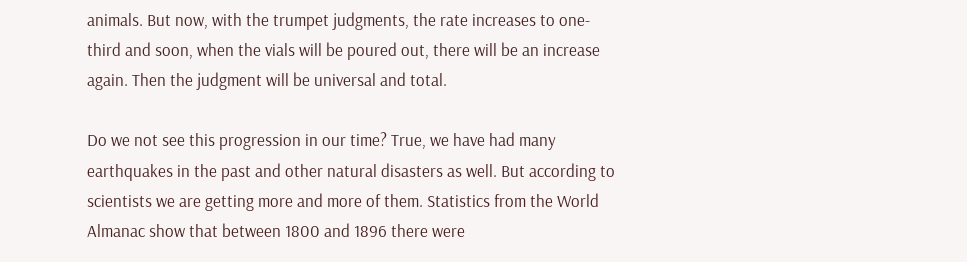animals. But now, with the trumpet judgments, the rate increases to one-third and soon, when the vials will be poured out, there will be an increase again. Then the judgment will be universal and total.

Do we not see this progression in our time? True, we have had many earthquakes in the past and other natural disasters as well. But according to scientists we are getting more and more of them. Statistics from the World Almanac show that between 1800 and 1896 there were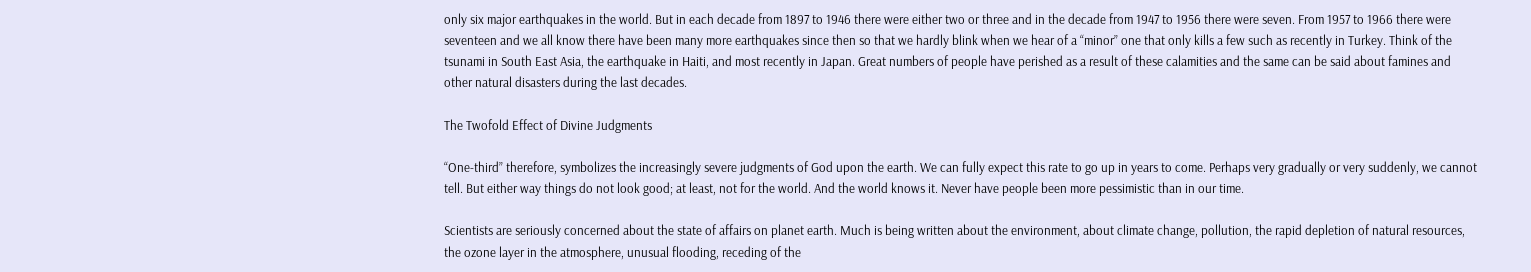only six major earthquakes in the world. But in each decade from 1897 to 1946 there were either two or three and in the decade from 1947 to 1956 there were seven. From 1957 to 1966 there were seventeen and we all know there have been many more earthquakes since then so that we hardly blink when we hear of a “minor” one that only kills a few such as recently in Turkey. Think of the tsunami in South East Asia, the earthquake in Haiti, and most recently in Japan. Great numbers of people have perished as a result of these calamities and the same can be said about famines and other natural disasters during the last decades.

The Twofold Effect of Divine Judgments

“One-third” therefore, symbolizes the increasingly severe judgments of God upon the earth. We can fully expect this rate to go up in years to come. Perhaps very gradually or very suddenly, we cannot tell. But either way things do not look good; at least, not for the world. And the world knows it. Never have people been more pessimistic than in our time.

Scientists are seriously concerned about the state of affairs on planet earth. Much is being written about the environment, about climate change, pollution, the rapid depletion of natural resources, the ozone layer in the atmosphere, unusual flooding, receding of the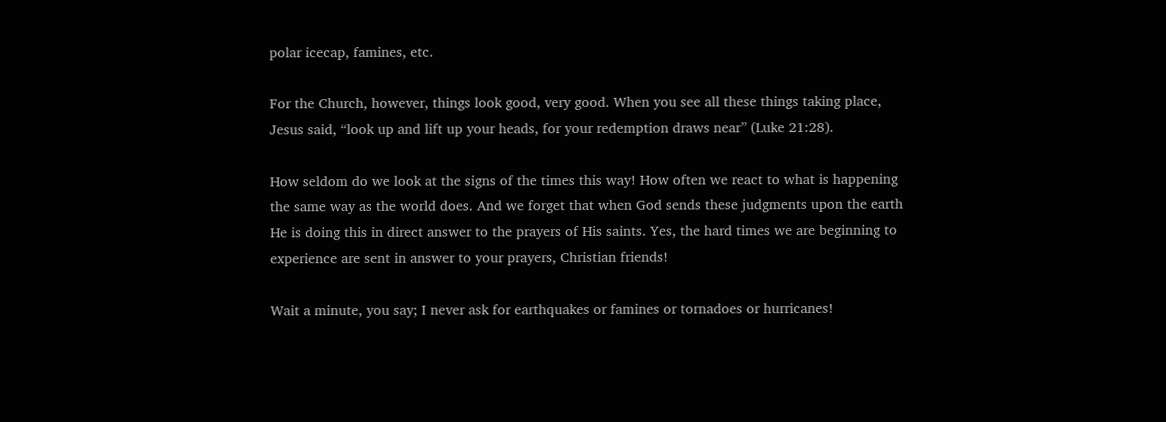polar icecap, famines, etc.

For the Church, however, things look good, very good. When you see all these things taking place, Jesus said, “look up and lift up your heads, for your redemption draws near” (Luke 21:28).

How seldom do we look at the signs of the times this way! How often we react to what is happening the same way as the world does. And we forget that when God sends these judgments upon the earth He is doing this in direct answer to the prayers of His saints. Yes, the hard times we are beginning to experience are sent in answer to your prayers, Christian friends!

Wait a minute, you say; I never ask for earthquakes or famines or tornadoes or hurricanes!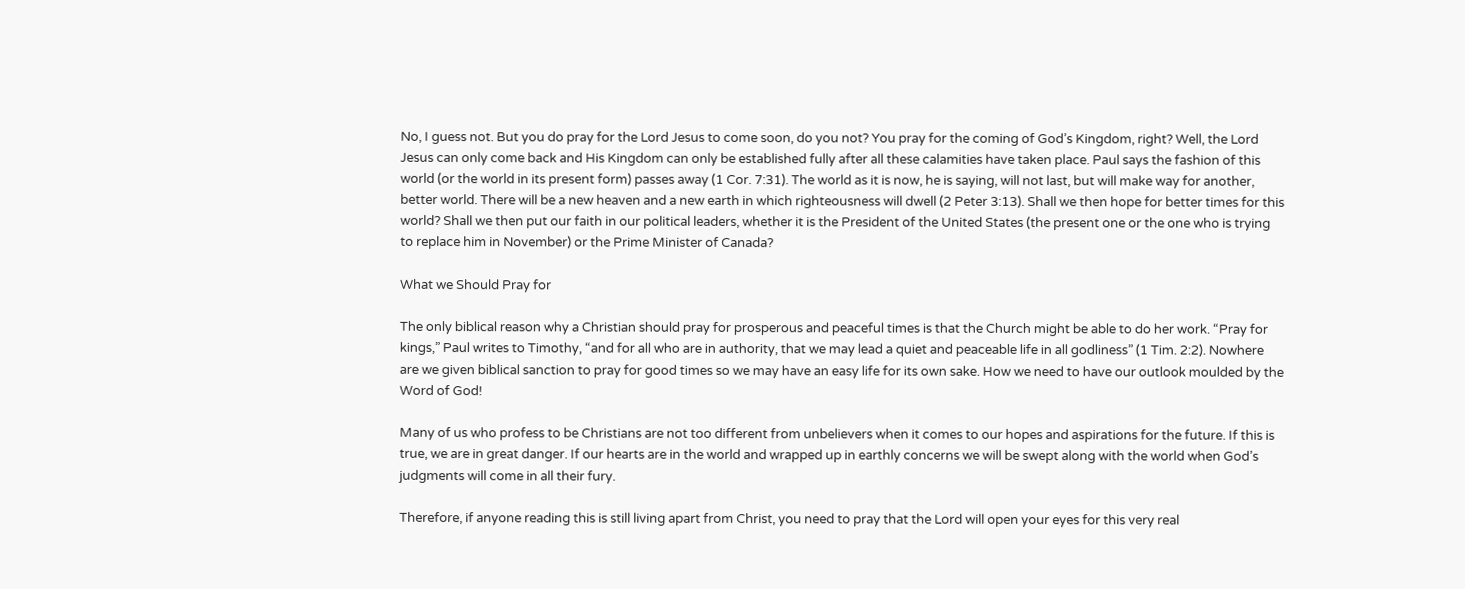No, I guess not. But you do pray for the Lord Jesus to come soon, do you not? You pray for the coming of God’s Kingdom, right? Well, the Lord Jesus can only come back and His Kingdom can only be established fully after all these calamities have taken place. Paul says the fashion of this world (or the world in its present form) passes away (1 Cor. 7:31). The world as it is now, he is saying, will not last, but will make way for another, better world. There will be a new heaven and a new earth in which righteousness will dwell (2 Peter 3:13). Shall we then hope for better times for this world? Shall we then put our faith in our political leaders, whether it is the President of the United States (the present one or the one who is trying to replace him in November) or the Prime Minister of Canada?

What we Should Pray for

The only biblical reason why a Christian should pray for prosperous and peaceful times is that the Church might be able to do her work. “Pray for kings,” Paul writes to Timothy, “and for all who are in authority, that we may lead a quiet and peaceable life in all godliness” (1 Tim. 2:2). Nowhere are we given biblical sanction to pray for good times so we may have an easy life for its own sake. How we need to have our outlook moulded by the Word of God!

Many of us who profess to be Christians are not too different from unbelievers when it comes to our hopes and aspirations for the future. If this is true, we are in great danger. If our hearts are in the world and wrapped up in earthly concerns we will be swept along with the world when God’s judgments will come in all their fury.

Therefore, if anyone reading this is still living apart from Christ, you need to pray that the Lord will open your eyes for this very real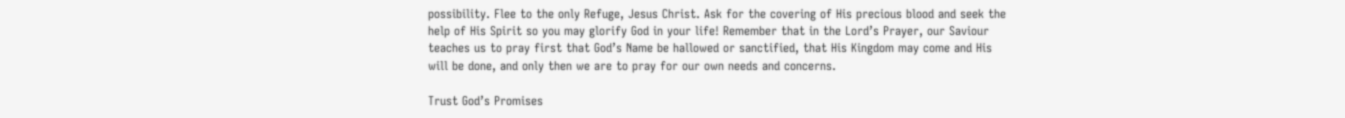possibility. Flee to the only Refuge, Jesus Christ. Ask for the covering of His precious blood and seek the help of His Spirit so you may glorify God in your life! Remember that in the Lord’s Prayer, our Saviour teaches us to pray first that God’s Name be hallowed or sanctified, that His Kingdom may come and His will be done, and only then we are to pray for our own needs and concerns.

Trust God’s Promises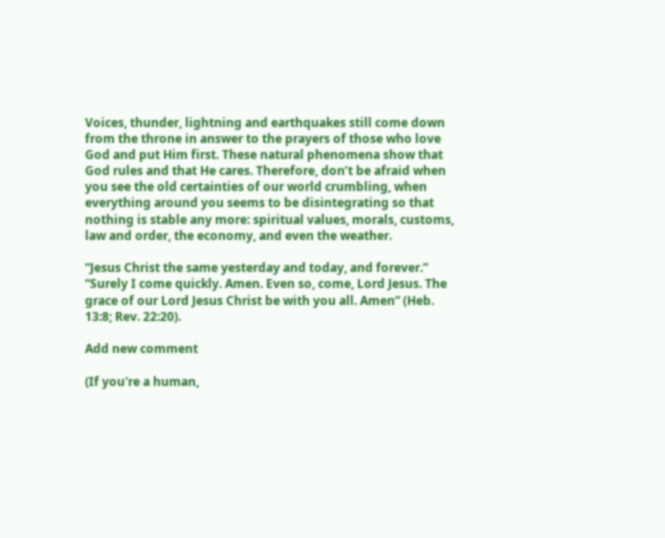Voices, thunder, lightning and earthquakes still come down from the throne in answer to the prayers of those who love God and put Him first. These natural phenomena show that God rules and that He cares. Therefore, don’t be afraid when you see the old certainties of our world crumbling, when everything around you seems to be disintegrating so that nothing is stable any more: spiritual values, morals, customs, law and order, the economy, and even the weather.

“Jesus Christ the same yesterday and today, and forever.” “Surely I come quickly. Amen. Even so, come, Lord Jesus. The grace of our Lord Jesus Christ be with you all. Amen” (Heb. 13:8; Rev. 22:20).

Add new comment

(If you're a human,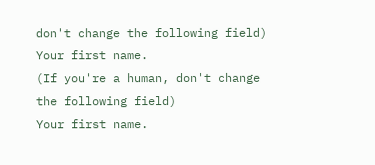don't change the following field)
Your first name.
(If you're a human, don't change the following field)
Your first name.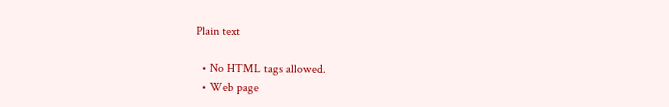Plain text

  • No HTML tags allowed.
  • Web page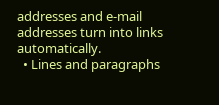addresses and e-mail addresses turn into links automatically.
  • Lines and paragraphs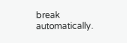break automatically.